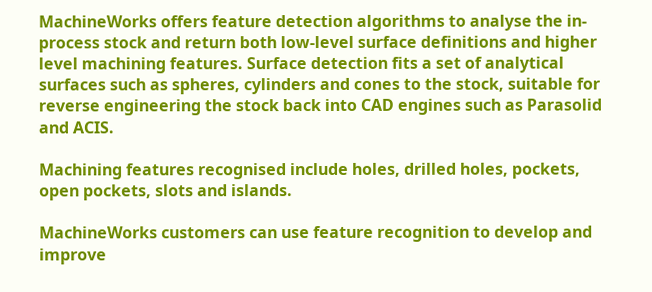MachineWorks offers feature detection algorithms to analyse the in-process stock and return both low-level surface definitions and higher level machining features. Surface detection fits a set of analytical surfaces such as spheres, cylinders and cones to the stock, suitable for reverse engineering the stock back into CAD engines such as Parasolid and ACIS.

Machining features recognised include holes, drilled holes, pockets, open pockets, slots and islands.

MachineWorks customers can use feature recognition to develop and improve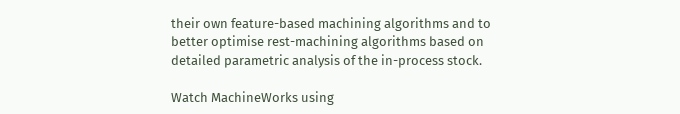their own feature-based machining algorithms and to better optimise rest-machining algorithms based on detailed parametric analysis of the in-process stock.

Watch MachineWorks using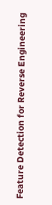Feature Detection for Reverse Engineering